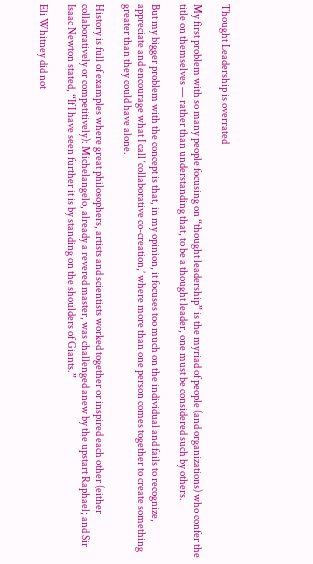Thought Leadership is overrated

My first problem with so many people focusing on “thought leadership” is the myriad of people (and organizations) who confer the title on themselves — rather than understanding that, to be a thought leader, one must be considered such by others.

But my bigger problem with the concept is that, in my opinion, it focuses too much on the individual and fails to recognize, appreciate and encourage what I call ‘collaborative co-creation,’ where more than one person comes together to create something greater than they could have alone.

History is full of examples where great philosophers, artists and scientists worked together or inspired each other (either collaboratively or competitively): Michelangelo, already a revered master, was challenged anew by the upstart Raphael; and Sir Isaac Newton stated, “If I have seen further it is by standing on the shoulders of Giants.”

Eli Whitney did not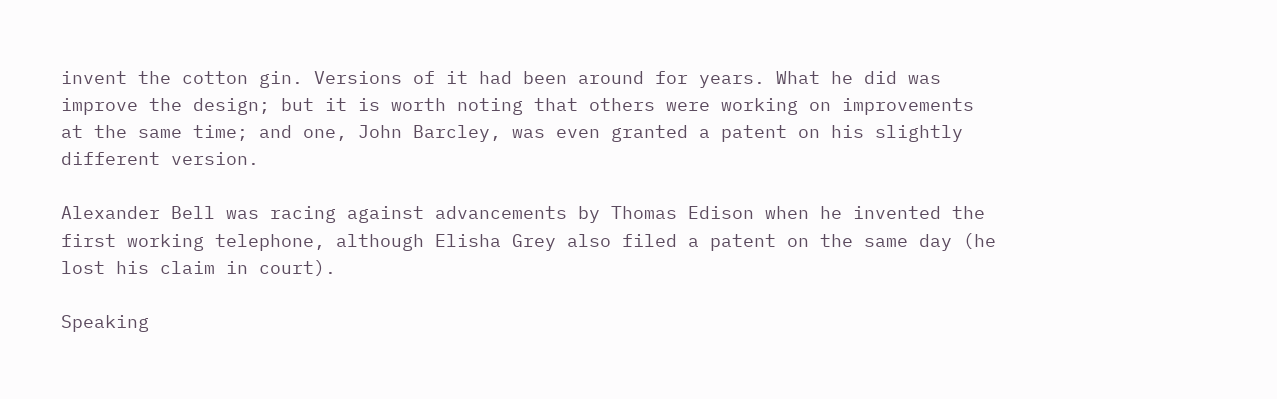invent the cotton gin. Versions of it had been around for years. What he did was improve the design; but it is worth noting that others were working on improvements at the same time; and one, John Barcley, was even granted a patent on his slightly different version.

Alexander Bell was racing against advancements by Thomas Edison when he invented the first working telephone, although Elisha Grey also filed a patent on the same day (he lost his claim in court).

Speaking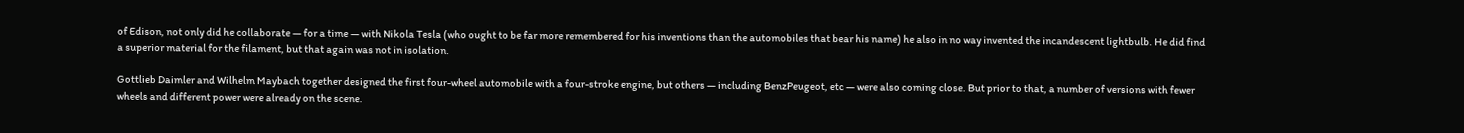of Edison, not only did he collaborate — for a time — with Nikola Tesla (who ought to be far more remembered for his inventions than the automobiles that bear his name) he also in no way invented the incandescent lightbulb. He did find a superior material for the filament, but that again was not in isolation.

Gottlieb Daimler and Wilhelm Maybach together designed the first four-wheel automobile with a four-stroke engine, but others — including BenzPeugeot, etc — were also coming close. But prior to that, a number of versions with fewer wheels and different power were already on the scene.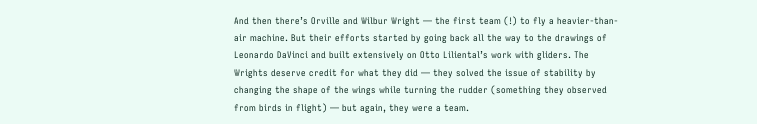And then there’s Orville and Wilbur Wright — the first team (!) to fly a heavier-than-air machine. But their efforts started by going back all the way to the drawings of Leonardo DaVinci and built extensively on Otto Liliental’s work with gliders. The Wrights deserve credit for what they did — they solved the issue of stability by changing the shape of the wings while turning the rudder (something they observed from birds in flight) — but again, they were a team.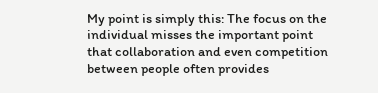My point is simply this: The focus on the individual misses the important point that collaboration and even competition between people often provides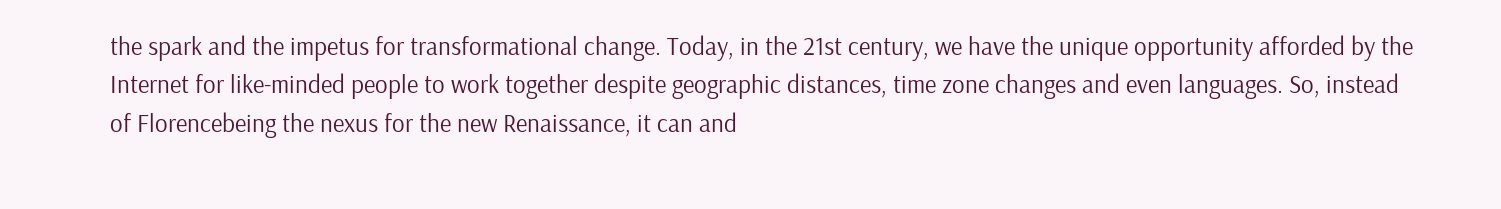the spark and the impetus for transformational change. Today, in the 21st century, we have the unique opportunity afforded by the Internet for like-minded people to work together despite geographic distances, time zone changes and even languages. So, instead of Florencebeing the nexus for the new Renaissance, it can and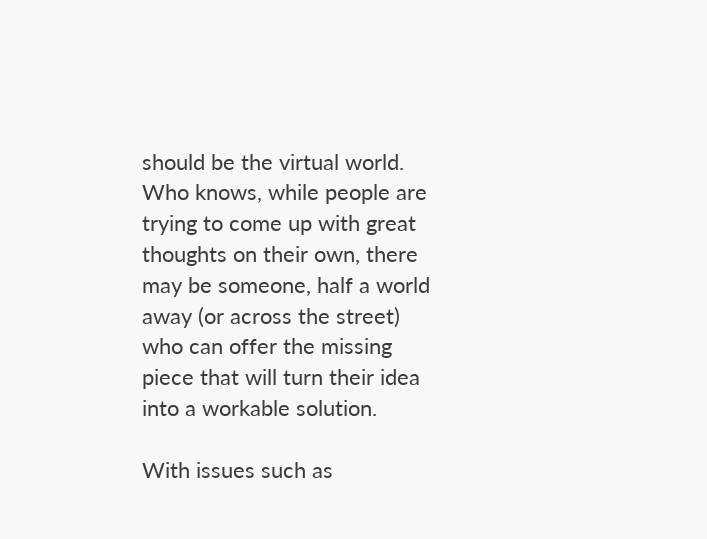should be the virtual world. Who knows, while people are trying to come up with great thoughts on their own, there may be someone, half a world away (or across the street) who can offer the missing piece that will turn their idea into a workable solution.

With issues such as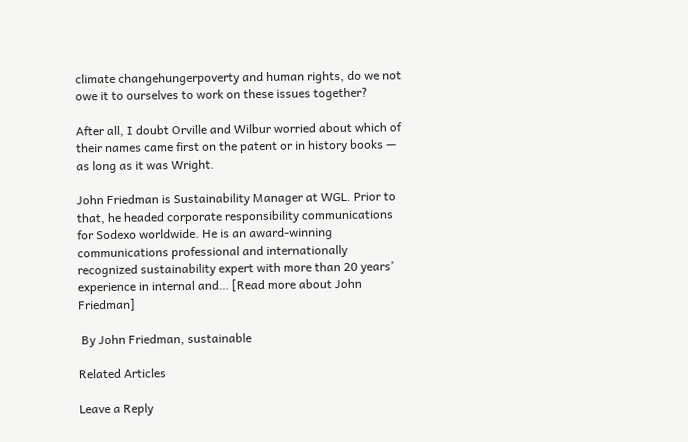climate changehungerpoverty and human rights, do we not owe it to ourselves to work on these issues together?

After all, I doubt Orville and Wilbur worried about which of their names came first on the patent or in history books — as long as it was Wright.

John Friedman is Sustainability Manager at WGL. Prior to that, he headed corporate responsibility communications for Sodexo worldwide. He is an award-winning communications professional and internationally recognized sustainability expert with more than 20 years’ experience in internal and… [Read more about John Friedman]

 By John Friedman, sustainable

Related Articles

Leave a Reply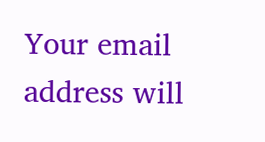Your email address will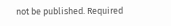not be published. Required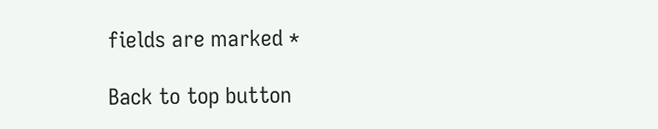fields are marked *

Back to top button